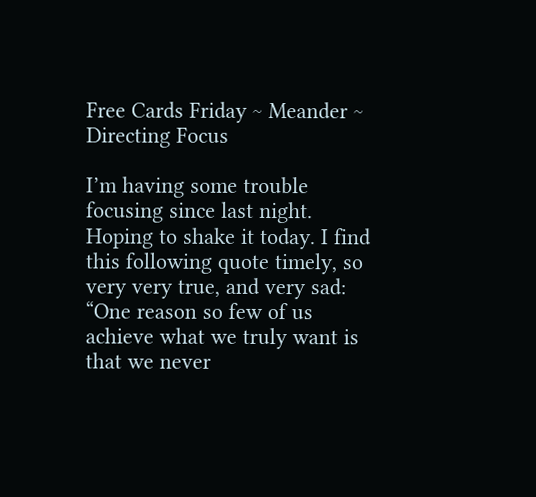Free Cards Friday ~ Meander ~ Directing Focus

I’m having some trouble focusing since last night. Hoping to shake it today. I find this following quote timely, so very very true, and very sad: “One reason so few of us achieve what we truly want is that we never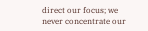direct our focus; we never concentrate our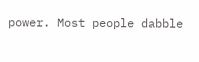power. Most people dabble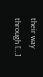their way through […]